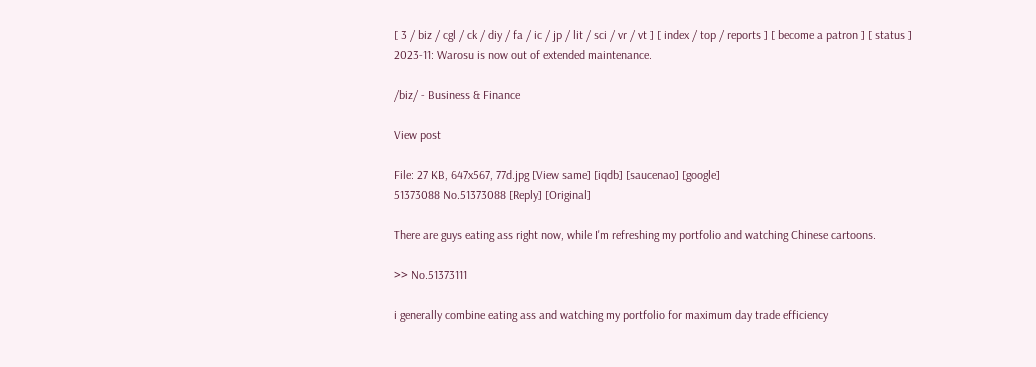[ 3 / biz / cgl / ck / diy / fa / ic / jp / lit / sci / vr / vt ] [ index / top / reports ] [ become a patron ] [ status ]
2023-11: Warosu is now out of extended maintenance.

/biz/ - Business & Finance

View post

File: 27 KB, 647x567, 77d.jpg [View same] [iqdb] [saucenao] [google]
51373088 No.51373088 [Reply] [Original]

There are guys eating ass right now, while I'm refreshing my portfolio and watching Chinese cartoons.

>> No.51373111

i generally combine eating ass and watching my portfolio for maximum day trade efficiency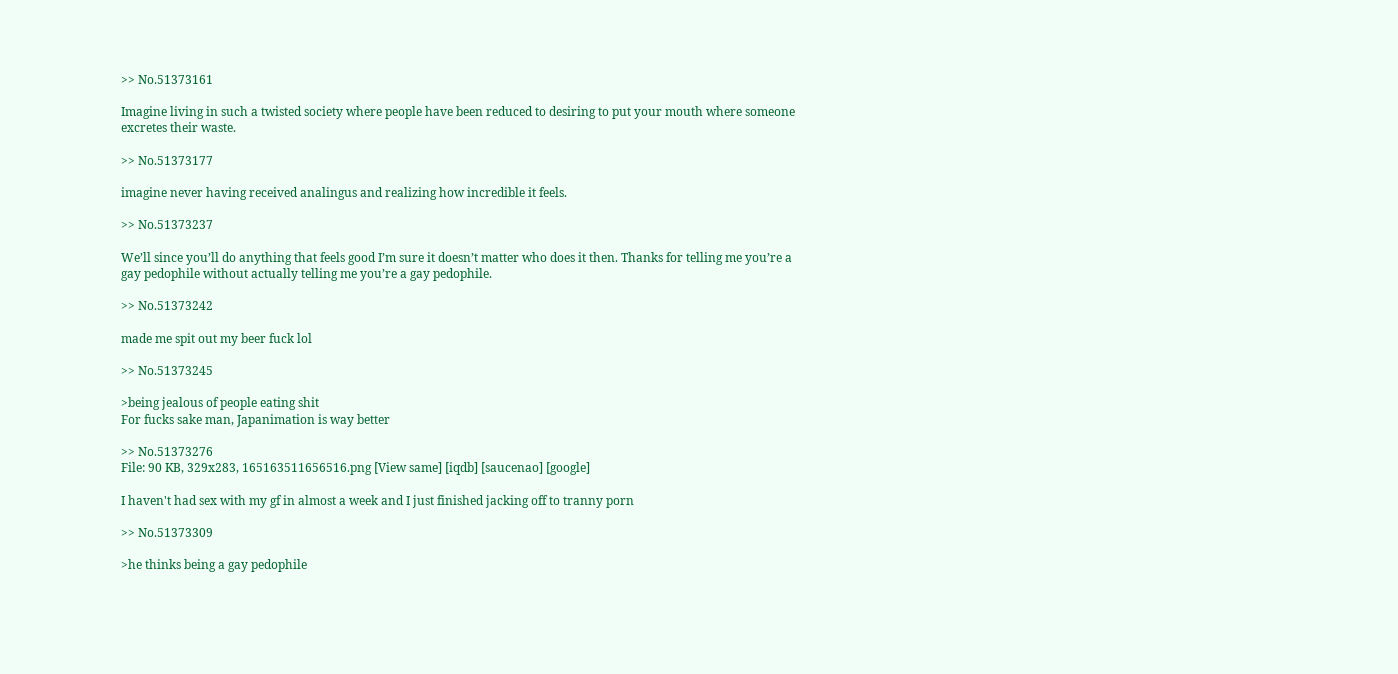>> No.51373161

Imagine living in such a twisted society where people have been reduced to desiring to put your mouth where someone excretes their waste.

>> No.51373177

imagine never having received analingus and realizing how incredible it feels.

>> No.51373237

We’ll since you’ll do anything that feels good I’m sure it doesn’t matter who does it then. Thanks for telling me you’re a gay pedophile without actually telling me you’re a gay pedophile.

>> No.51373242

made me spit out my beer fuck lol

>> No.51373245

>being jealous of people eating shit
For fucks sake man, Japanimation is way better

>> No.51373276
File: 90 KB, 329x283, 165163511656516.png [View same] [iqdb] [saucenao] [google]

I haven't had sex with my gf in almost a week and I just finished jacking off to tranny porn

>> No.51373309

>he thinks being a gay pedophile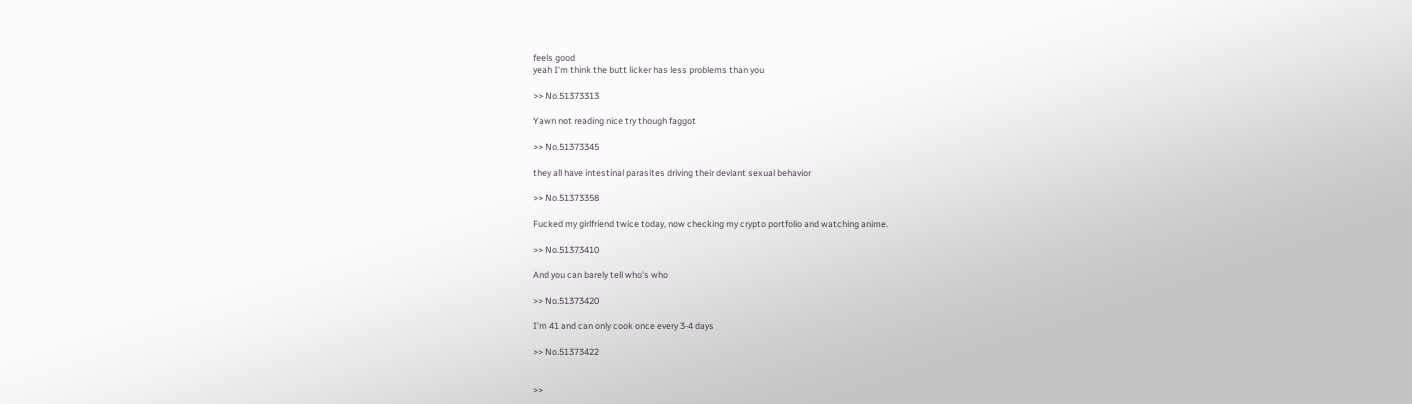feels good
yeah I'm think the butt licker has less problems than you

>> No.51373313

Yawn not reading nice try though faggot

>> No.51373345

they all have intestinal parasites driving their deviant sexual behavior

>> No.51373358

Fucked my girlfriend twice today, now checking my crypto portfolio and watching anime.

>> No.51373410

And you can barely tell who's who

>> No.51373420

I’m 41 and can only cook once every 3-4 days

>> No.51373422


>>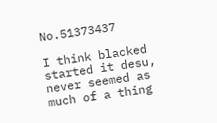No.51373437

I think blacked started it desu, never seemed as much of a thing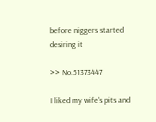before niggers started desiring it

>> No.51373447

I liked my wife's pits and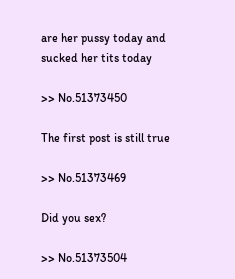are her pussy today and sucked her tits today

>> No.51373450

The first post is still true

>> No.51373469

Did you sex?

>> No.51373504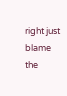right just blame the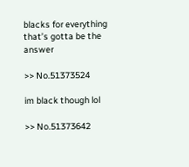blacks for everything that’s gotta be the answer

>> No.51373524

im black though lol

>> No.51373642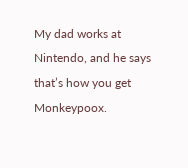My dad works at Nintendo, and he says that’s how you get Monkeypoox.